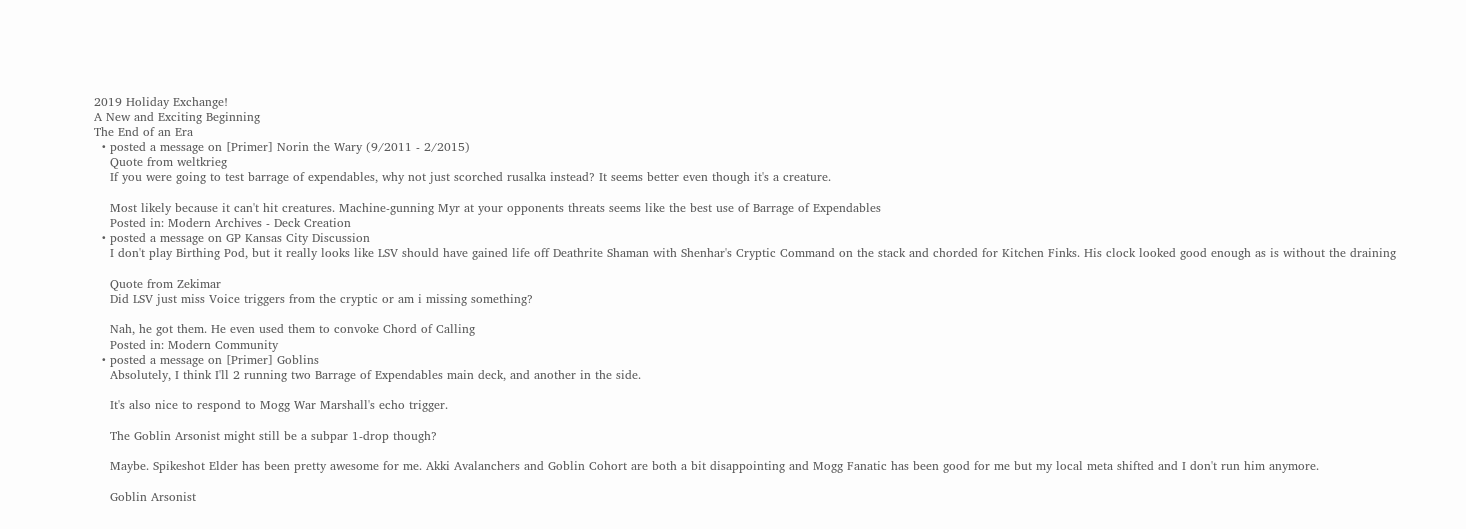2019 Holiday Exchange!
A New and Exciting Beginning
The End of an Era
  • posted a message on [Primer] Norin the Wary (9/2011 - 2/2015)
    Quote from weltkrieg
    If you were going to test barrage of expendables, why not just scorched rusalka instead? It seems better even though it's a creature.

    Most likely because it can't hit creatures. Machine-gunning Myr at your opponents threats seems like the best use of Barrage of Expendables
    Posted in: Modern Archives - Deck Creation
  • posted a message on GP Kansas City Discussion
    I don't play Birthing Pod, but it really looks like LSV should have gained life off Deathrite Shaman with Shenhar's Cryptic Command on the stack and chorded for Kitchen Finks. His clock looked good enough as is without the draining

    Quote from Zekimar
    Did LSV just miss Voice triggers from the cryptic or am i missing something?

    Nah, he got them. He even used them to convoke Chord of Calling
    Posted in: Modern Community
  • posted a message on [Primer] Goblins
    Absolutely, I think I'll 2 running two Barrage of Expendables main deck, and another in the side.

    It's also nice to respond to Mogg War Marshall's echo trigger.

    The Goblin Arsonist might still be a subpar 1-drop though?

    Maybe. Spikeshot Elder has been pretty awesome for me. Akki Avalanchers and Goblin Cohort are both a bit disappointing and Mogg Fanatic has been good for me but my local meta shifted and I don't run him anymore.

    Goblin Arsonist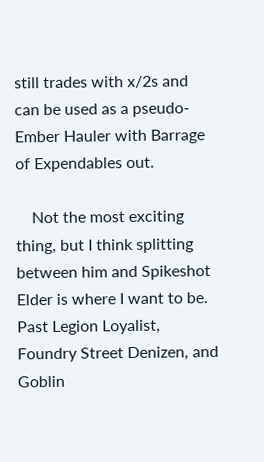still trades with x/2s and can be used as a pseudo-Ember Hauler with Barrage of Expendables out.

    Not the most exciting thing, but I think splitting between him and Spikeshot Elder is where I want to be. Past Legion Loyalist, Foundry Street Denizen, and Goblin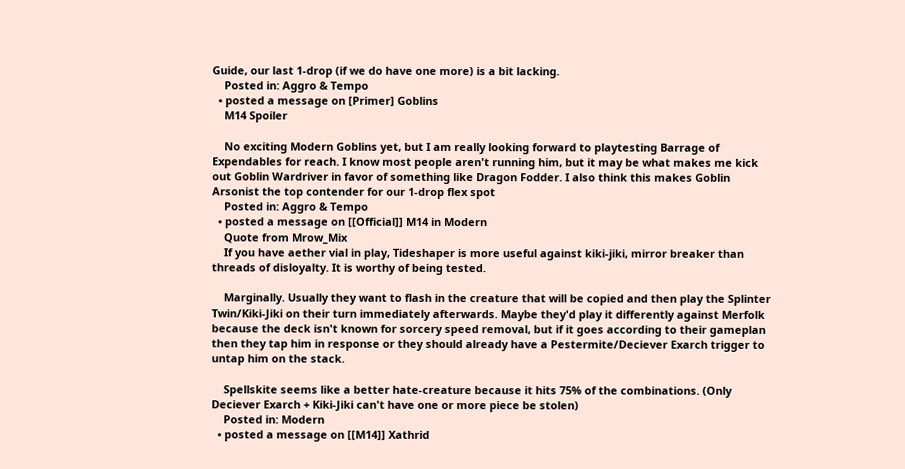Guide, our last 1-drop (if we do have one more) is a bit lacking.
    Posted in: Aggro & Tempo
  • posted a message on [Primer] Goblins
    M14 Spoiler

    No exciting Modern Goblins yet, but I am really looking forward to playtesting Barrage of Expendables for reach. I know most people aren't running him, but it may be what makes me kick out Goblin Wardriver in favor of something like Dragon Fodder. I also think this makes Goblin Arsonist the top contender for our 1-drop flex spot
    Posted in: Aggro & Tempo
  • posted a message on [[Official]] M14 in Modern
    Quote from Mrow_Mix
    If you have aether vial in play, Tideshaper is more useful against kiki-jiki, mirror breaker than threads of disloyalty. It is worthy of being tested.

    Marginally. Usually they want to flash in the creature that will be copied and then play the Splinter Twin/Kiki-Jiki on their turn immediately afterwards. Maybe they'd play it differently against Merfolk because the deck isn't known for sorcery speed removal, but if it goes according to their gameplan then they tap him in response or they should already have a Pestermite/Deciever Exarch trigger to untap him on the stack.

    Spellskite seems like a better hate-creature because it hits 75% of the combinations. (Only Deciever Exarch + Kiki-Jiki can't have one or more piece be stolen)
    Posted in: Modern
  • posted a message on [[M14]] Xathrid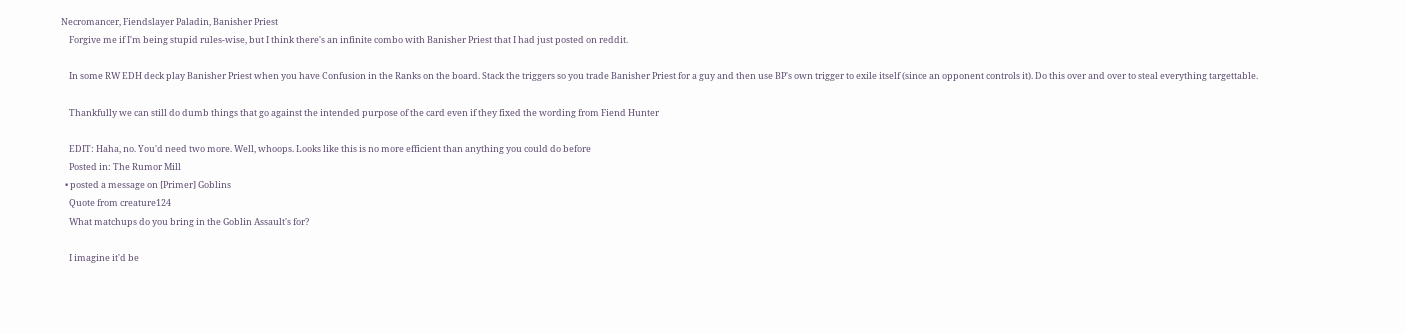Necromancer, Fiendslayer Paladin, Banisher Priest
    Forgive me if I'm being stupid rules-wise, but I think there's an infinite combo with Banisher Priest that I had just posted on reddit.

    In some RW EDH deck play Banisher Priest when you have Confusion in the Ranks on the board. Stack the triggers so you trade Banisher Priest for a guy and then use BP's own trigger to exile itself (since an opponent controls it). Do this over and over to steal everything targettable.

    Thankfully we can still do dumb things that go against the intended purpose of the card even if they fixed the wording from Fiend Hunter

    EDIT: Haha, no. You'd need two more. Well, whoops. Looks like this is no more efficient than anything you could do before
    Posted in: The Rumor Mill
  • posted a message on [Primer] Goblins
    Quote from creature124
    What matchups do you bring in the Goblin Assault's for?

    I imagine it'd be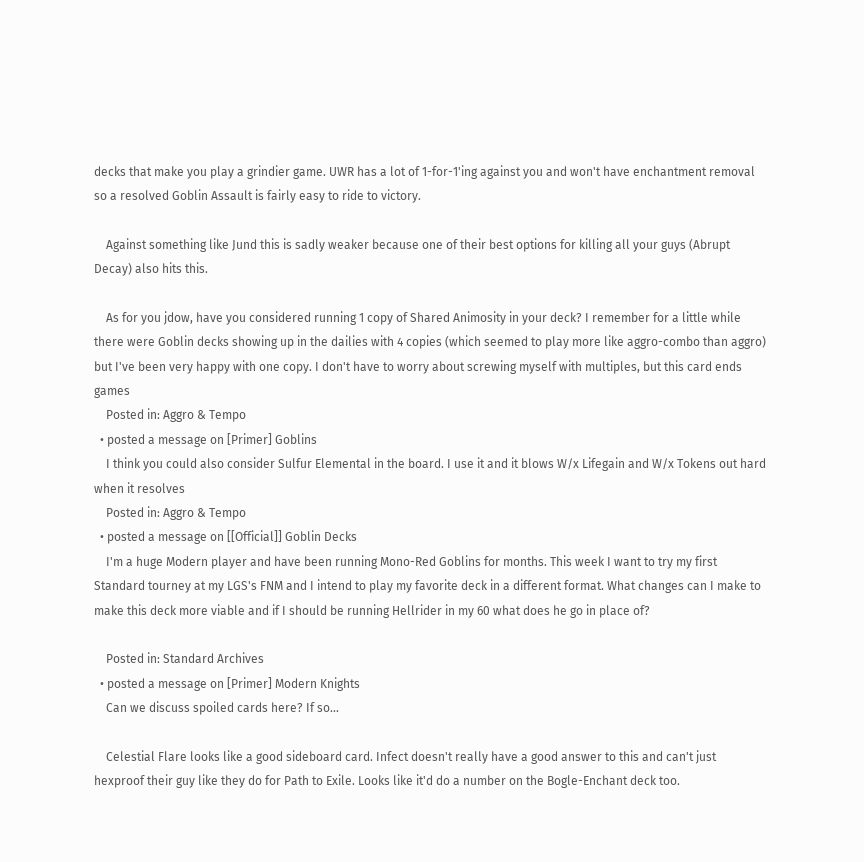decks that make you play a grindier game. UWR has a lot of 1-for-1'ing against you and won't have enchantment removal so a resolved Goblin Assault is fairly easy to ride to victory.

    Against something like Jund this is sadly weaker because one of their best options for killing all your guys (Abrupt Decay) also hits this.

    As for you jdow, have you considered running 1 copy of Shared Animosity in your deck? I remember for a little while there were Goblin decks showing up in the dailies with 4 copies (which seemed to play more like aggro-combo than aggro) but I've been very happy with one copy. I don't have to worry about screwing myself with multiples, but this card ends games
    Posted in: Aggro & Tempo
  • posted a message on [Primer] Goblins
    I think you could also consider Sulfur Elemental in the board. I use it and it blows W/x Lifegain and W/x Tokens out hard when it resolves
    Posted in: Aggro & Tempo
  • posted a message on [[Official]] Goblin Decks
    I'm a huge Modern player and have been running Mono-Red Goblins for months. This week I want to try my first Standard tourney at my LGS's FNM and I intend to play my favorite deck in a different format. What changes can I make to make this deck more viable and if I should be running Hellrider in my 60 what does he go in place of?

    Posted in: Standard Archives
  • posted a message on [Primer] Modern Knights
    Can we discuss spoiled cards here? If so...

    Celestial Flare looks like a good sideboard card. Infect doesn't really have a good answer to this and can't just hexproof their guy like they do for Path to Exile. Looks like it'd do a number on the Bogle-Enchant deck too.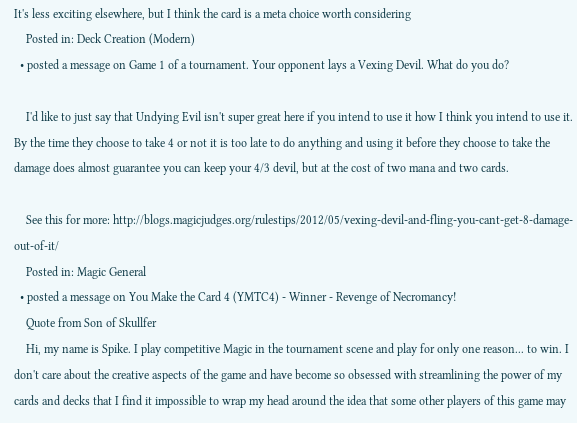It's less exciting elsewhere, but I think the card is a meta choice worth considering
    Posted in: Deck Creation (Modern)
  • posted a message on Game 1 of a tournament. Your opponent lays a Vexing Devil. What do you do?

    I'd like to just say that Undying Evil isn't super great here if you intend to use it how I think you intend to use it. By the time they choose to take 4 or not it is too late to do anything and using it before they choose to take the damage does almost guarantee you can keep your 4/3 devil, but at the cost of two mana and two cards.

    See this for more: http://blogs.magicjudges.org/rulestips/2012/05/vexing-devil-and-fling-you-cant-get-8-damage-out-of-it/
    Posted in: Magic General
  • posted a message on You Make the Card 4 (YMTC4) - Winner - Revenge of Necromancy!
    Quote from Son of Skullfer
    Hi, my name is Spike. I play competitive Magic in the tournament scene and play for only one reason... to win. I don't care about the creative aspects of the game and have become so obsessed with streamlining the power of my cards and decks that I find it impossible to wrap my head around the idea that some other players of this game may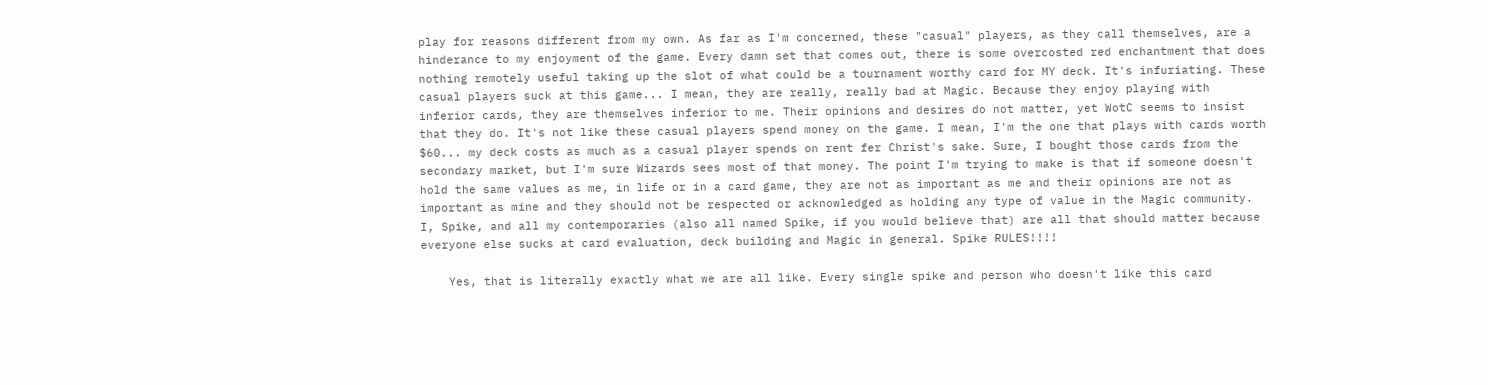play for reasons different from my own. As far as I'm concerned, these "casual" players, as they call themselves, are a hinderance to my enjoyment of the game. Every damn set that comes out, there is some overcosted red enchantment that does nothing remotely useful taking up the slot of what could be a tournament worthy card for MY deck. It's infuriating. These casual players suck at this game... I mean, they are really, really bad at Magic. Because they enjoy playing with inferior cards, they are themselves inferior to me. Their opinions and desires do not matter, yet WotC seems to insist that they do. It's not like these casual players spend money on the game. I mean, I'm the one that plays with cards worth $60... my deck costs as much as a casual player spends on rent fer Christ's sake. Sure, I bought those cards from the secondary market, but I'm sure Wizards sees most of that money. The point I'm trying to make is that if someone doesn't hold the same values as me, in life or in a card game, they are not as important as me and their opinions are not as important as mine and they should not be respected or acknowledged as holding any type of value in the Magic community. I, Spike, and all my contemporaries (also all named Spike, if you would believe that) are all that should matter because everyone else sucks at card evaluation, deck building and Magic in general. Spike RULES!!!!

    Yes, that is literally exactly what we are all like. Every single spike and person who doesn't like this card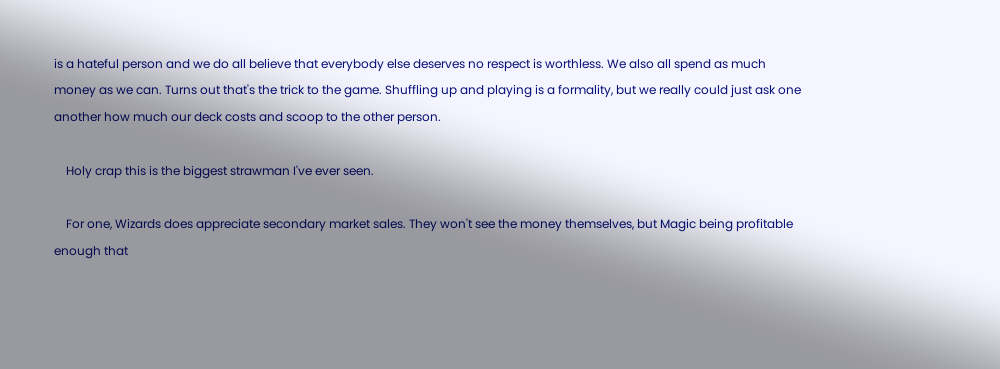is a hateful person and we do all believe that everybody else deserves no respect is worthless. We also all spend as much money as we can. Turns out that's the trick to the game. Shuffling up and playing is a formality, but we really could just ask one another how much our deck costs and scoop to the other person.

    Holy crap this is the biggest strawman I've ever seen.

    For one, Wizards does appreciate secondary market sales. They won't see the money themselves, but Magic being profitable enough that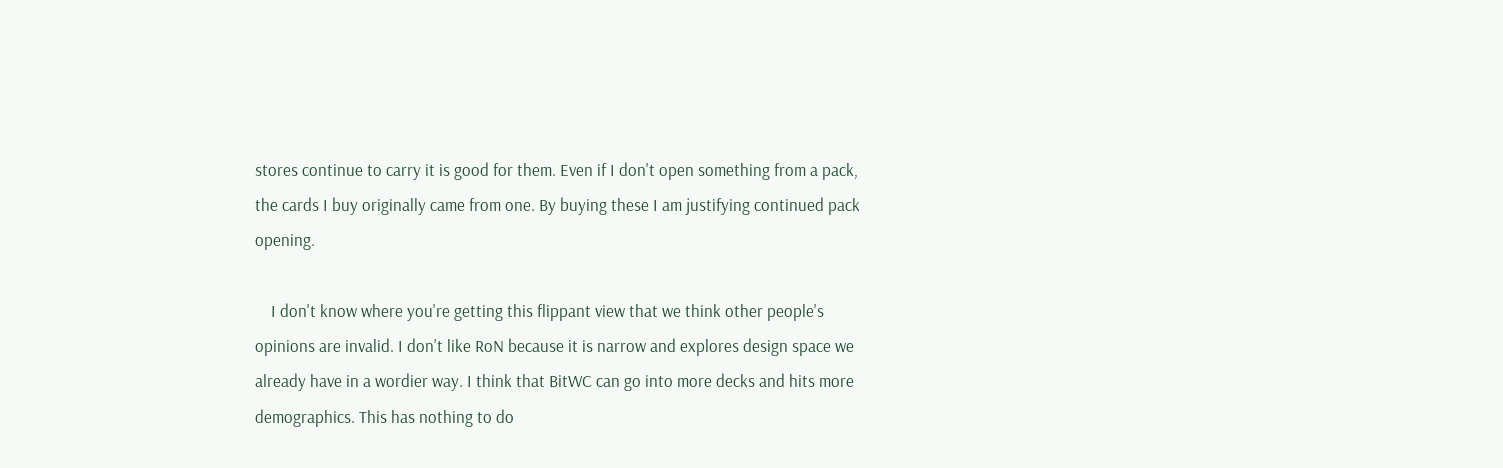stores continue to carry it is good for them. Even if I don't open something from a pack, the cards I buy originally came from one. By buying these I am justifying continued pack opening.

    I don't know where you're getting this flippant view that we think other people's opinions are invalid. I don't like RoN because it is narrow and explores design space we already have in a wordier way. I think that BitWC can go into more decks and hits more demographics. This has nothing to do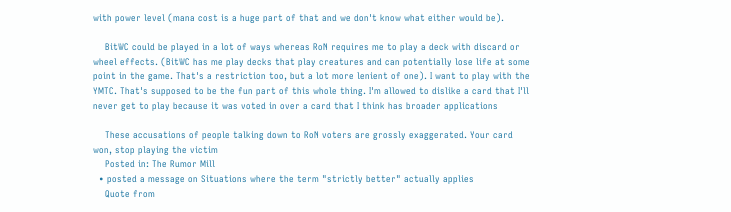with power level (mana cost is a huge part of that and we don't know what either would be).

    BitWC could be played in a lot of ways whereas RoN requires me to play a deck with discard or wheel effects. (BitWC has me play decks that play creatures and can potentially lose life at some point in the game. That's a restriction too, but a lot more lenient of one). I want to play with the YMTC. That's supposed to be the fun part of this whole thing. I'm allowed to dislike a card that I'll never get to play because it was voted in over a card that I think has broader applications

    These accusations of people talking down to RoN voters are grossly exaggerated. Your card won, stop playing the victim
    Posted in: The Rumor Mill
  • posted a message on Situations where the term "strictly better" actually applies
    Quote from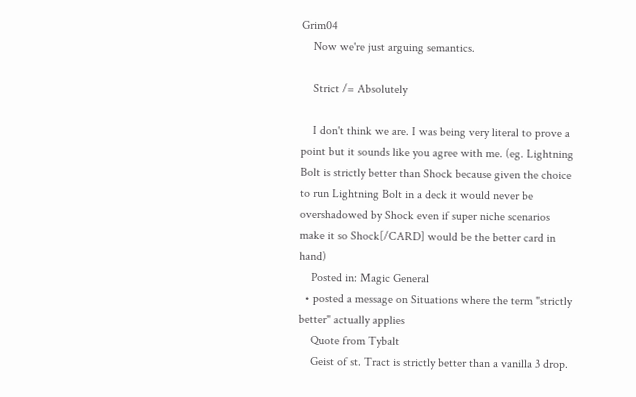Grim04
    Now we're just arguing semantics.

    Strict /= Absolutely

    I don't think we are. I was being very literal to prove a point but it sounds like you agree with me. (eg. Lightning Bolt is strictly better than Shock because given the choice to run Lightning Bolt in a deck it would never be overshadowed by Shock even if super niche scenarios make it so Shock[/CARD] would be the better card in hand)
    Posted in: Magic General
  • posted a message on Situations where the term "strictly better" actually applies
    Quote from Tybalt
    Geist of st. Tract is strictly better than a vanilla 3 drop.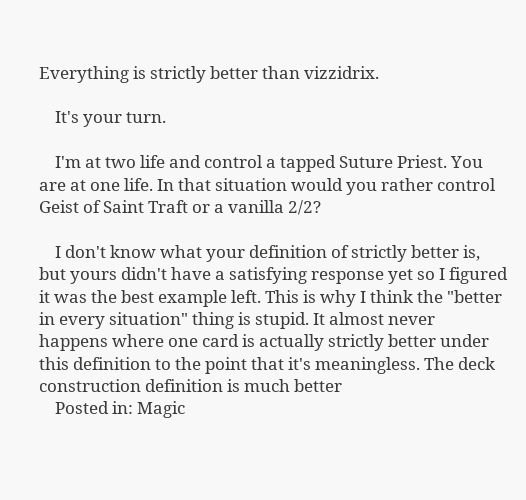Everything is strictly better than vizzidrix.

    It's your turn.

    I'm at two life and control a tapped Suture Priest. You are at one life. In that situation would you rather control Geist of Saint Traft or a vanilla 2/2?

    I don't know what your definition of strictly better is, but yours didn't have a satisfying response yet so I figured it was the best example left. This is why I think the "better in every situation" thing is stupid. It almost never happens where one card is actually strictly better under this definition to the point that it's meaningless. The deck construction definition is much better
    Posted in: Magic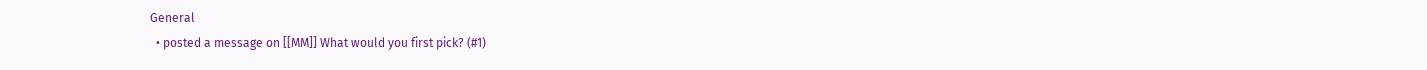General
  • posted a message on [[MM]] What would you first pick? (#1)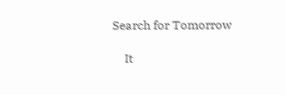Search for Tomorrow

    It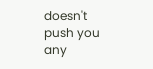doesn't push you any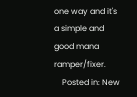one way and it's a simple and good mana ramper/fixer.
    Posted in: New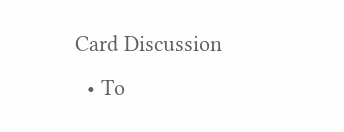Card Discussion
  • To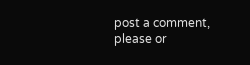post a comment, please or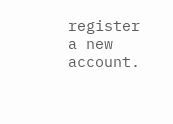register a new account.